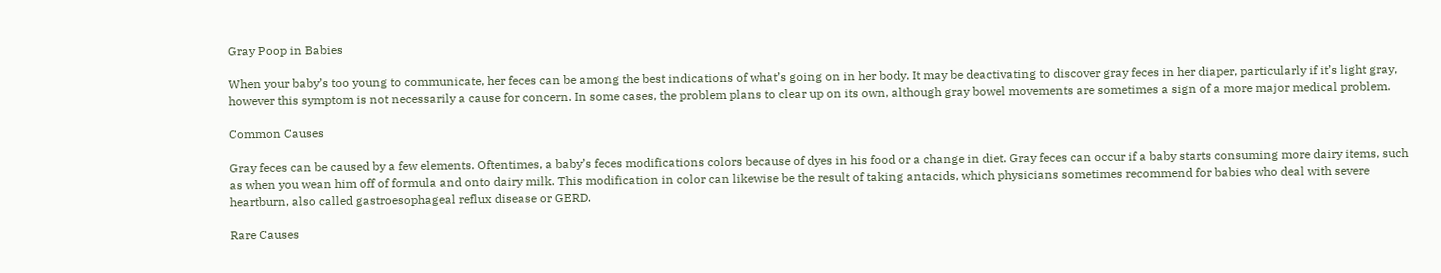Gray Poop in Babies

When your baby’s too young to communicate, her feces can be among the best indications of what’s going on in her body. It may be deactivating to discover gray feces in her diaper, particularly if it’s light gray, however this symptom is not necessarily a cause for concern. In some cases, the problem plans to clear up on its own, although gray bowel movements are sometimes a sign of a more major medical problem.

Common Causes

Gray feces can be caused by a few elements. Oftentimes, a baby’s feces modifications colors because of dyes in his food or a change in diet. Gray feces can occur if a baby starts consuming more dairy items, such as when you wean him off of formula and onto dairy milk. This modification in color can likewise be the result of taking antacids, which physicians sometimes recommend for babies who deal with severe heartburn, also called gastroesophageal reflux disease or GERD.

Rare Causes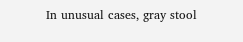In unusual cases, gray stool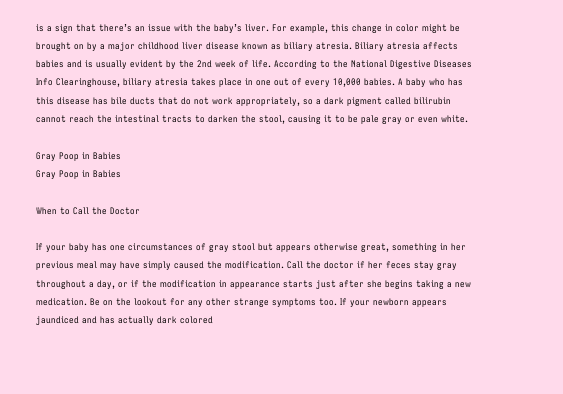is a sign that there’s an issue with the baby’s liver. For example, this change in color might be brought on by a major childhood liver disease known as biliary atresia. Biliary atresia affects babies and is usually evident by the 2nd week of life. According to the National Digestive Diseases Info Clearinghouse, biliary atresia takes place in one out of every 10,000 babies. A baby who has this disease has bile ducts that do not work appropriately, so a dark pigment called bilirubin cannot reach the intestinal tracts to darken the stool, causing it to be pale gray or even white.

Gray Poop in Babies
Gray Poop in Babies

When to Call the Doctor

If your baby has one circumstances of gray stool but appears otherwise great, something in her previous meal may have simply caused the modification. Call the doctor if her feces stay gray throughout a day, or if the modification in appearance starts just after she begins taking a new medication. Be on the lookout for any other strange symptoms too. If your newborn appears jaundiced and has actually dark colored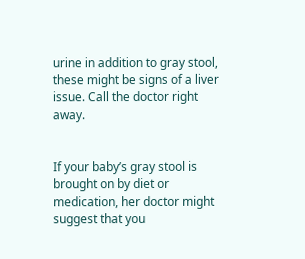urine in addition to gray stool, these might be signs of a liver issue. Call the doctor right away.


If your baby’s gray stool is brought on by diet or medication, her doctor might suggest that you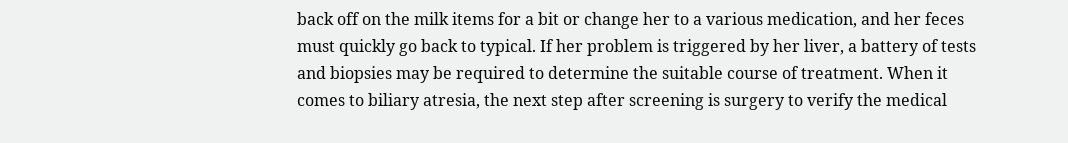back off on the milk items for a bit or change her to a various medication, and her feces must quickly go back to typical. If her problem is triggered by her liver, a battery of tests and biopsies may be required to determine the suitable course of treatment. When it comes to biliary atresia, the next step after screening is surgery to verify the medical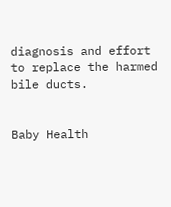diagnosis and effort to replace the harmed bile ducts.


Baby Health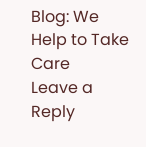Blog: We Help to Take Care
Leave a Reply